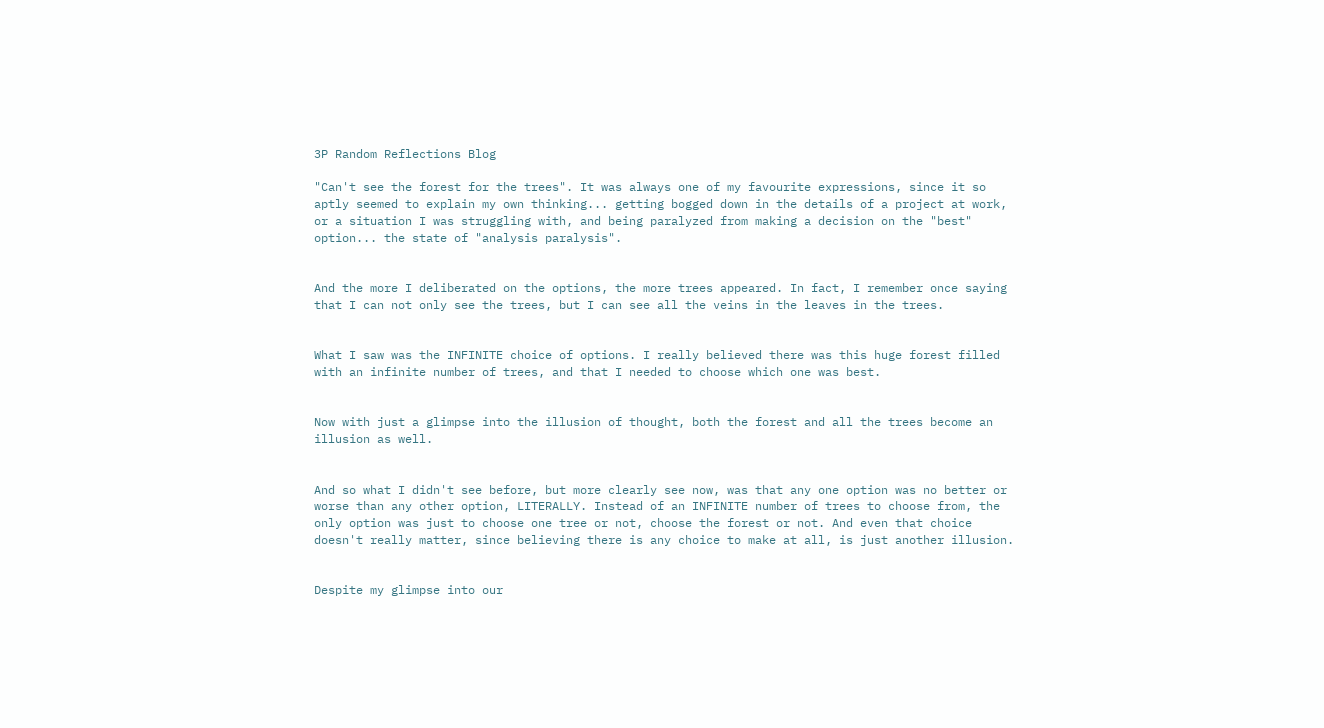3P Random Reflections Blog

"Can't see the forest for the trees". It was always one of my favourite expressions, since it so aptly seemed to explain my own thinking... getting bogged down in the details of a project at work, or a situation I was struggling with, and being paralyzed from making a decision on the "best" option... the state of "analysis paralysis".


And the more I deliberated on the options, the more trees appeared. In fact, I remember once saying that I can not only see the trees, but I can see all the veins in the leaves in the trees.


What I saw was the INFINITE choice of options. I really believed there was this huge forest filled with an infinite number of trees, and that I needed to choose which one was best.


Now with just a glimpse into the illusion of thought, both the forest and all the trees become an illusion as well.


And so what I didn't see before, but more clearly see now, was that any one option was no better or worse than any other option, LITERALLY. Instead of an INFINITE number of trees to choose from, the only option was just to choose one tree or not, choose the forest or not. And even that choice doesn't really matter, since believing there is any choice to make at all, is just another illusion.


Despite my glimpse into our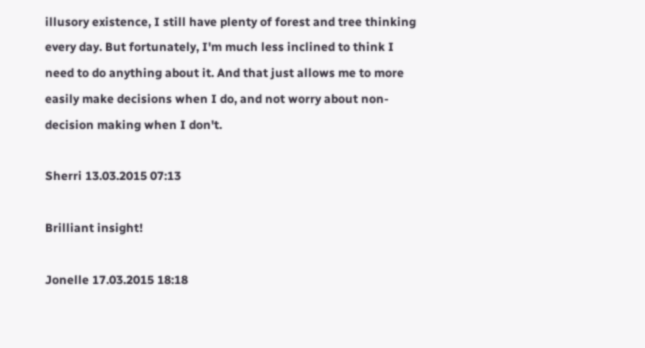illusory existence, I still have plenty of forest and tree thinking every day. But fortunately, I'm much less inclined to think I need to do anything about it. And that just allows me to more easily make decisions when I do, and not worry about non-decision making when I don't.

Sherri 13.03.2015 07:13

Brilliant insight!

Jonelle 17.03.2015 18:18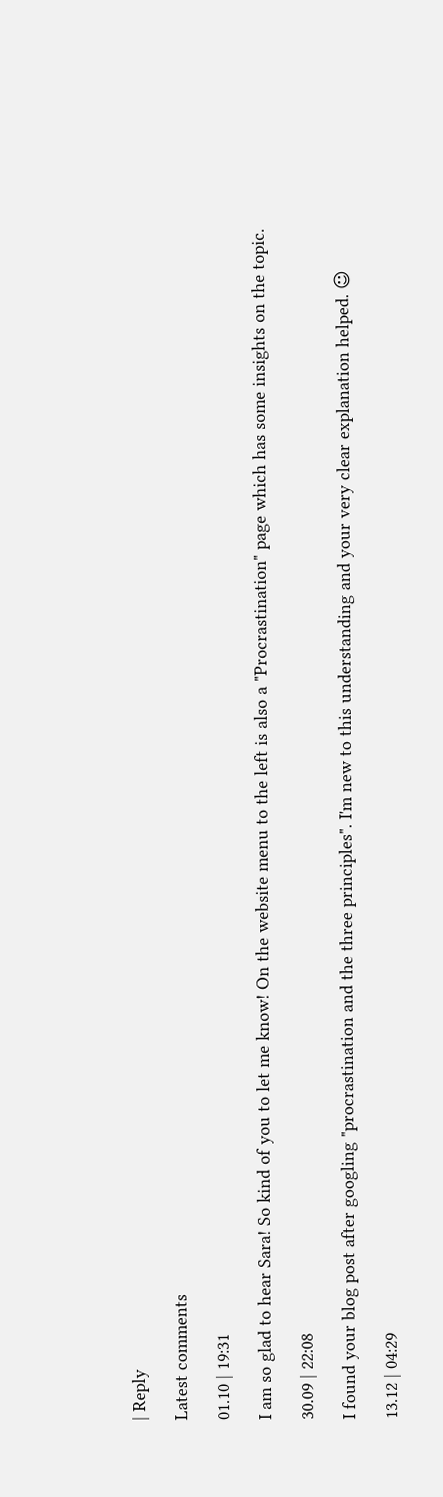| Reply

Latest comments

01.10 | 19:31

I am so glad to hear Sara! So kind of you to let me know! On the website menu to the left is also a "Procrastination" page which has some insights on the topic.

30.09 | 22:08

I found your blog post after googling "procrastination and the three principles". I'm new to this understanding and your very clear explanation helped. ☺

13.12 | 04:29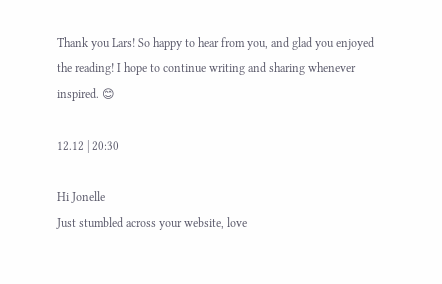Thank you Lars! So happy to hear from you, and glad you enjoyed the reading! I hope to continue writing and sharing whenever inspired. 😊

12.12 | 20:30

Hi Jonelle
Just stumbled across your website, love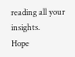reading all your insights.
Hope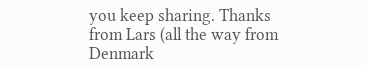you keep sharing. Thanks from Lars (all the way from Denmark